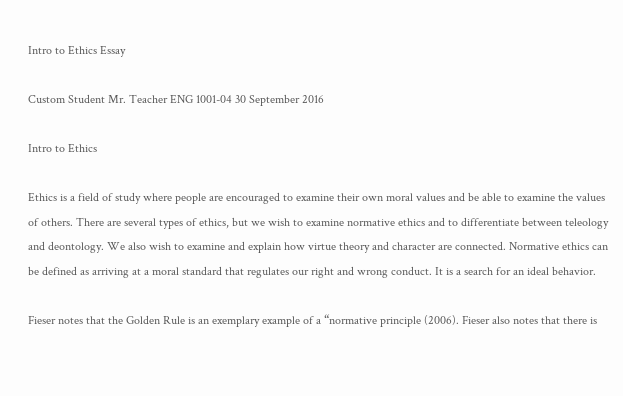Intro to Ethics Essay

Custom Student Mr. Teacher ENG 1001-04 30 September 2016

Intro to Ethics

Ethics is a field of study where people are encouraged to examine their own moral values and be able to examine the values of others. There are several types of ethics, but we wish to examine normative ethics and to differentiate between teleology and deontology. We also wish to examine and explain how virtue theory and character are connected. Normative ethics can be defined as arriving at a moral standard that regulates our right and wrong conduct. It is a search for an ideal behavior.

Fieser notes that the Golden Rule is an exemplary example of a “normative principle (2006). Fieser also notes that there is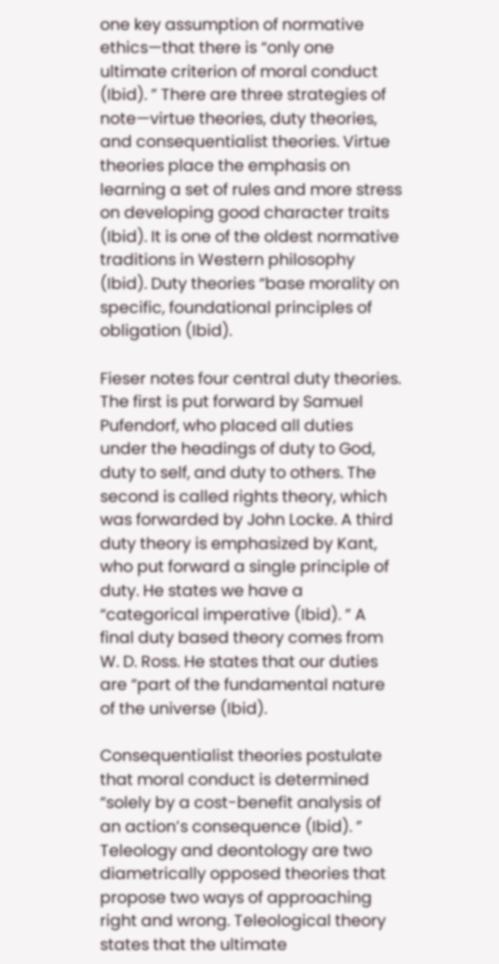one key assumption of normative ethics—that there is “only one ultimate criterion of moral conduct (Ibid). ” There are three strategies of note—virtue theories, duty theories, and consequentialist theories. Virtue theories place the emphasis on learning a set of rules and more stress on developing good character traits (Ibid). It is one of the oldest normative traditions in Western philosophy (Ibid). Duty theories “base morality on specific, foundational principles of obligation (Ibid).

Fieser notes four central duty theories. The first is put forward by Samuel Pufendorf, who placed all duties under the headings of duty to God, duty to self, and duty to others. The second is called rights theory, which was forwarded by John Locke. A third duty theory is emphasized by Kant, who put forward a single principle of duty. He states we have a “categorical imperative (Ibid). ” A final duty based theory comes from W. D. Ross. He states that our duties are “part of the fundamental nature of the universe (Ibid).

Consequentialist theories postulate that moral conduct is determined “solely by a cost-benefit analysis of an action’s consequence (Ibid). ” Teleology and deontology are two diametrically opposed theories that propose two ways of approaching right and wrong. Teleological theory states that the ultimate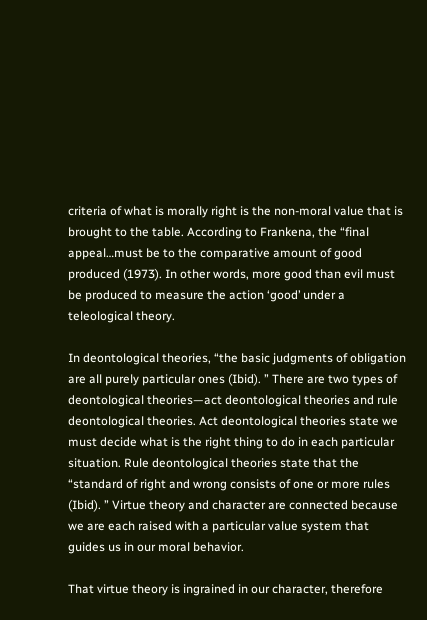criteria of what is morally right is the non-moral value that is brought to the table. According to Frankena, the “final appeal…must be to the comparative amount of good produced (1973). In other words, more good than evil must be produced to measure the action ‘good’ under a teleological theory.

In deontological theories, “the basic judgments of obligation are all purely particular ones (Ibid). ” There are two types of deontological theories—act deontological theories and rule deontological theories. Act deontological theories state we must decide what is the right thing to do in each particular situation. Rule deontological theories state that the “standard of right and wrong consists of one or more rules (Ibid). ” Virtue theory and character are connected because we are each raised with a particular value system that guides us in our moral behavior.

That virtue theory is ingrained in our character, therefore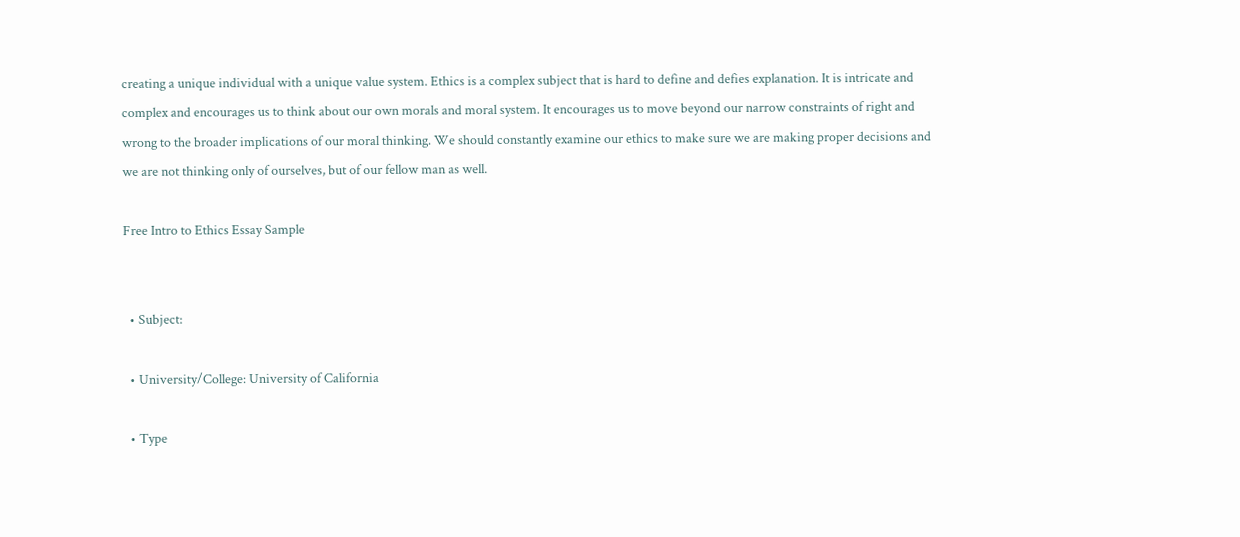creating a unique individual with a unique value system. Ethics is a complex subject that is hard to define and defies explanation. It is intricate and complex and encourages us to think about our own morals and moral system. It encourages us to move beyond our narrow constraints of right and wrong to the broader implications of our moral thinking. We should constantly examine our ethics to make sure we are making proper decisions and we are not thinking only of ourselves, but of our fellow man as well.

Free Intro to Ethics Essay Sample


  • Subject:

  • University/College: University of California

  • Type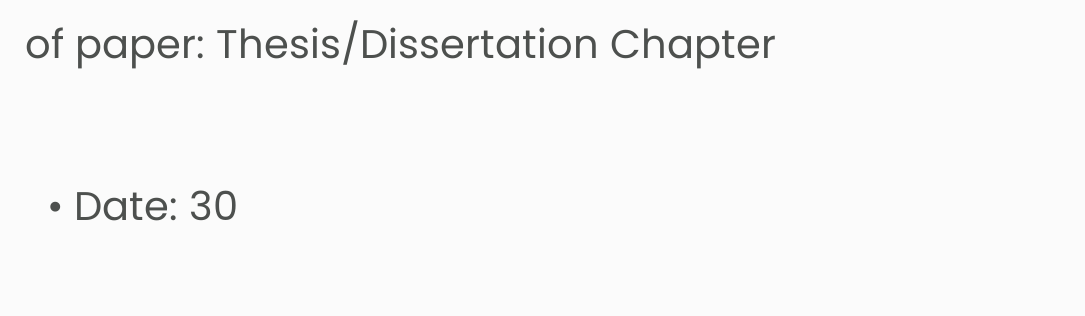of paper: Thesis/Dissertation Chapter

  • Date: 30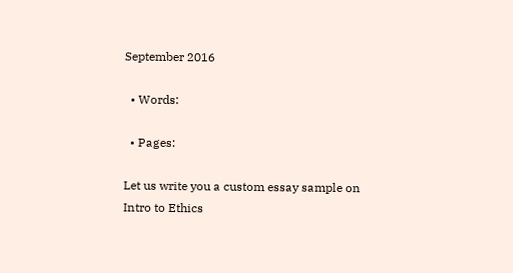September 2016

  • Words:

  • Pages:

Let us write you a custom essay sample on Intro to Ethics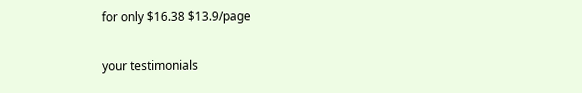for only $16.38 $13.9/page

your testimonials